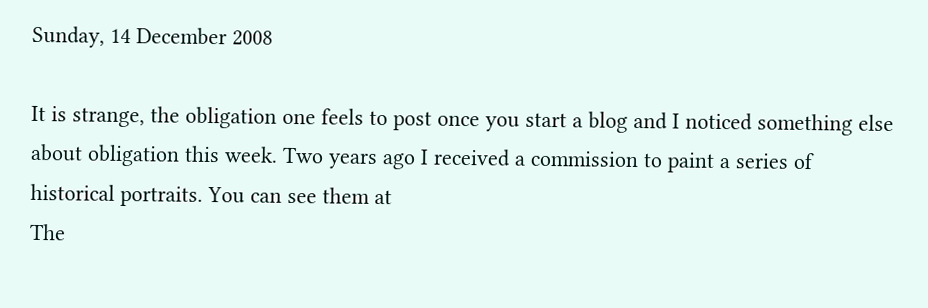Sunday, 14 December 2008

It is strange, the obligation one feels to post once you start a blog and I noticed something else about obligation this week. Two years ago I received a commission to paint a series of historical portraits. You can see them at
The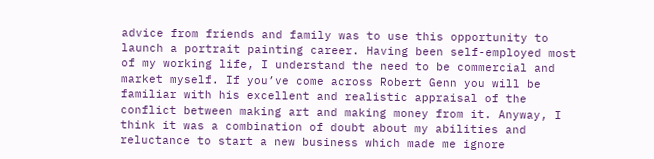advice from friends and family was to use this opportunity to launch a portrait painting career. Having been self-employed most of my working life, I understand the need to be commercial and market myself. If you’ve come across Robert Genn you will be familiar with his excellent and realistic appraisal of the conflict between making art and making money from it. Anyway, I think it was a combination of doubt about my abilities and reluctance to start a new business which made me ignore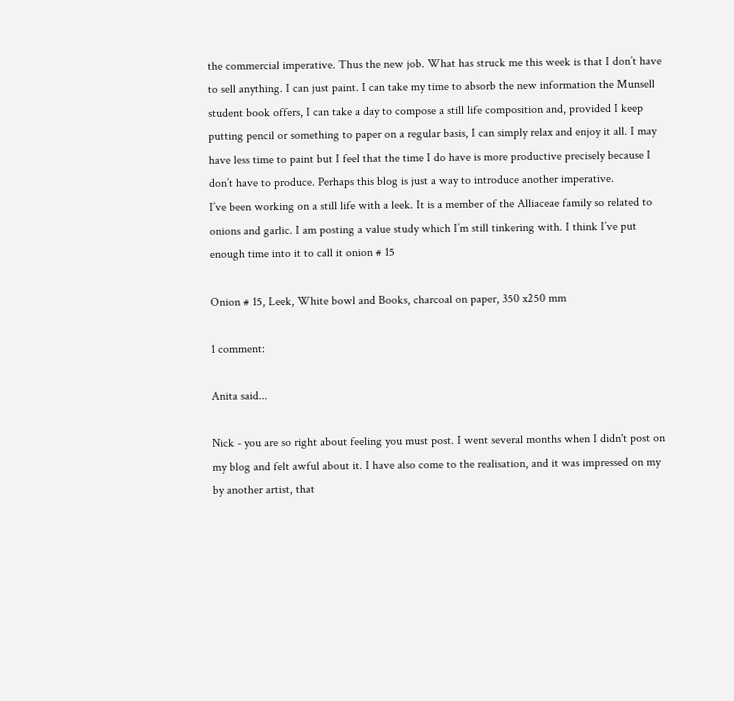the commercial imperative. Thus the new job. What has struck me this week is that I don’t have to sell anything. I can just paint. I can take my time to absorb the new information the Munsell student book offers, I can take a day to compose a still life composition and, provided I keep putting pencil or something to paper on a regular basis, I can simply relax and enjoy it all. I may have less time to paint but I feel that the time I do have is more productive precisely because I don’t have to produce. Perhaps this blog is just a way to introduce another imperative.
I’ve been working on a still life with a leek. It is a member of the Alliaceae family so related to onions and garlic. I am posting a value study which I’m still tinkering with. I think I’ve put enough time into it to call it onion # 15

Onion # 15, Leek, White bowl and Books, charcoal on paper, 350 x250 mm

1 comment:

Anita said...

Nick - you are so right about feeling you must post. I went several months when I didn't post on my blog and felt awful about it. I have also come to the realisation, and it was impressed on my by another artist, that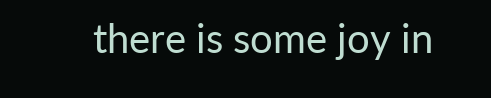there is some joy in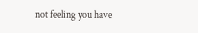not feeling you have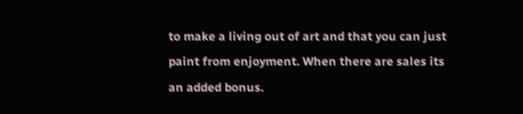to make a living out of art and that you can just paint from enjoyment. When there are sales its an added bonus.